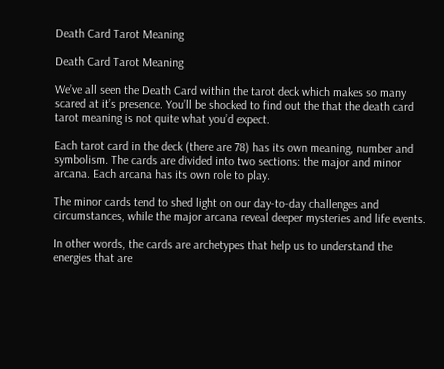Death Card Tarot Meaning

Death Card Tarot Meaning

We’ve all seen the Death Card within the tarot deck which makes so many scared at it’s presence. You’ll be shocked to find out the that the death card tarot meaning is not quite what you’d expect.

Each tarot card in the deck (there are 78) has its own meaning, number and symbolism. The cards are divided into two sections: the major and minor arcana. Each arcana has its own role to play.

The minor cards tend to shed light on our day-to-day challenges and circumstances, while the major arcana reveal deeper mysteries and life events.

In other words, the cards are archetypes that help us to understand the energies that are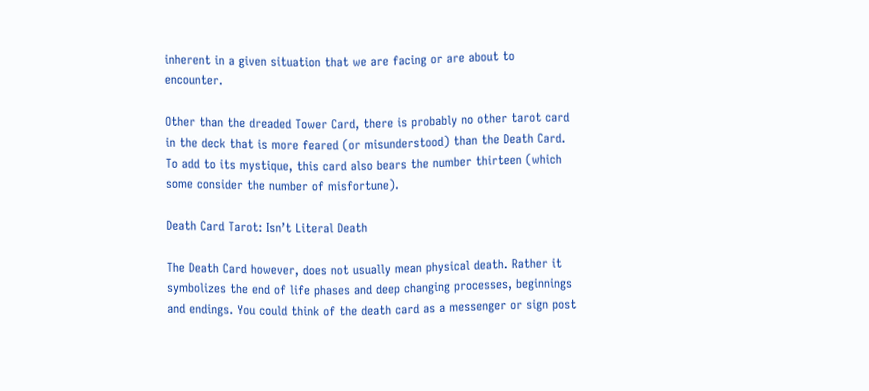inherent in a given situation that we are facing or are about to encounter.

Other than the dreaded Tower Card, there is probably no other tarot card in the deck that is more feared (or misunderstood) than the Death Card. To add to its mystique, this card also bears the number thirteen (which some consider the number of misfortune).

Death Card Tarot: Isn’t Literal Death

The Death Card however, does not usually mean physical death. Rather it symbolizes the end of life phases and deep changing processes, beginnings and endings. You could think of the death card as a messenger or sign post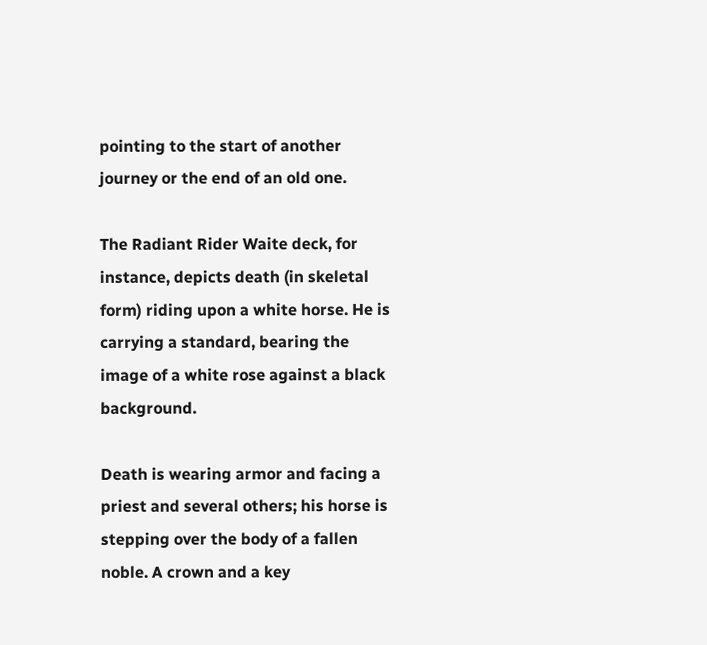pointing to the start of another journey or the end of an old one.

The Radiant Rider Waite deck, for instance, depicts death (in skeletal form) riding upon a white horse. He is carrying a standard, bearing the image of a white rose against a black background.

Death is wearing armor and facing a priest and several others; his horse is stepping over the body of a fallen noble. A crown and a key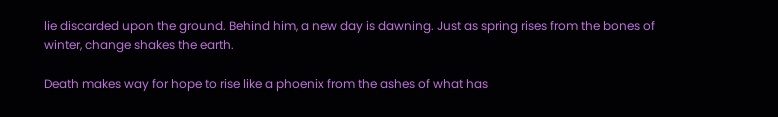lie discarded upon the ground. Behind him, a new day is dawning. Just as spring rises from the bones of winter, change shakes the earth.

Death makes way for hope to rise like a phoenix from the ashes of what has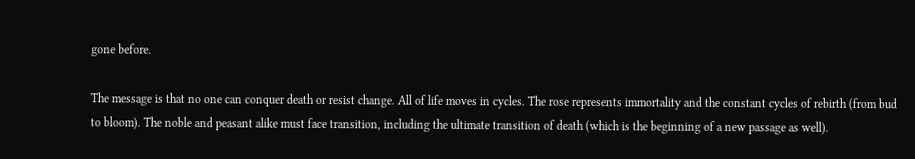gone before.

The message is that no one can conquer death or resist change. All of life moves in cycles. The rose represents immortality and the constant cycles of rebirth (from bud to bloom). The noble and peasant alike must face transition, including the ultimate transition of death (which is the beginning of a new passage as well).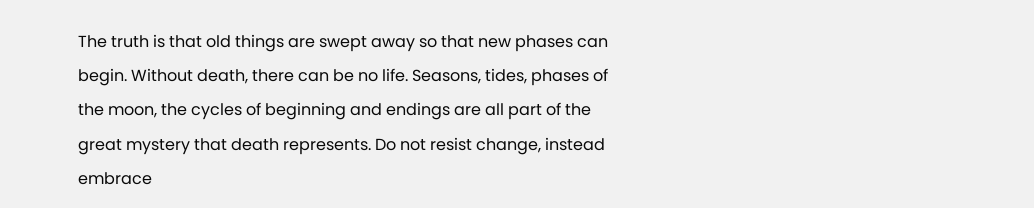The truth is that old things are swept away so that new phases can begin. Without death, there can be no life. Seasons, tides, phases of the moon, the cycles of beginning and endings are all part of the great mystery that death represents. Do not resist change, instead embrace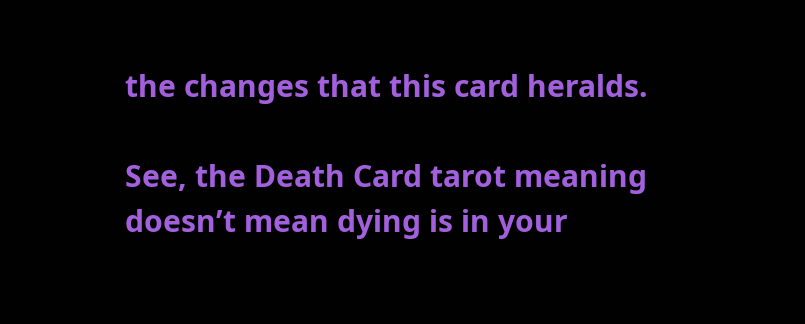the changes that this card heralds.

See, the Death Card tarot meaning doesn’t mean dying is in your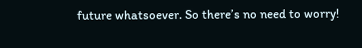future whatsoever. So there’s no need to worry!